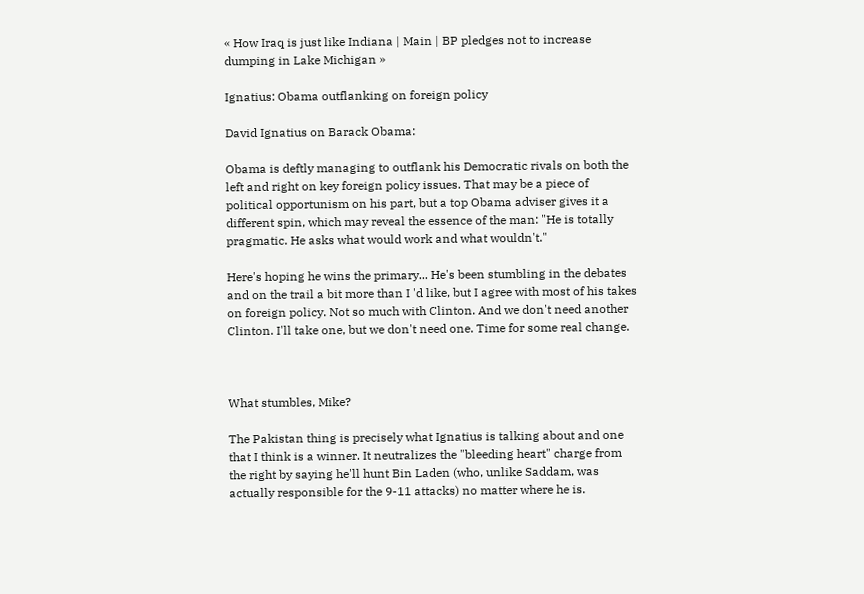« How Iraq is just like Indiana | Main | BP pledges not to increase dumping in Lake Michigan »

Ignatius: Obama outflanking on foreign policy

David Ignatius on Barack Obama:

Obama is deftly managing to outflank his Democratic rivals on both the left and right on key foreign policy issues. That may be a piece of political opportunism on his part, but a top Obama adviser gives it a different spin, which may reveal the essence of the man: "He is totally pragmatic. He asks what would work and what wouldn't."

Here's hoping he wins the primary... He's been stumbling in the debates and on the trail a bit more than I 'd like, but I agree with most of his takes on foreign policy. Not so much with Clinton. And we don't need another Clinton. I'll take one, but we don't need one. Time for some real change.



What stumbles, Mike?

The Pakistan thing is precisely what Ignatius is talking about and one that I think is a winner. It neutralizes the "bleeding heart" charge from the right by saying he'll hunt Bin Laden (who, unlike Saddam, was actually responsible for the 9-11 attacks) no matter where he is.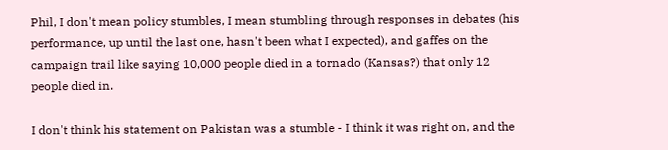Phil, I don't mean policy stumbles, I mean stumbling through responses in debates (his performance, up until the last one, hasn't been what I expected), and gaffes on the campaign trail like saying 10,000 people died in a tornado (Kansas?) that only 12 people died in.

I don't think his statement on Pakistan was a stumble - I think it was right on, and the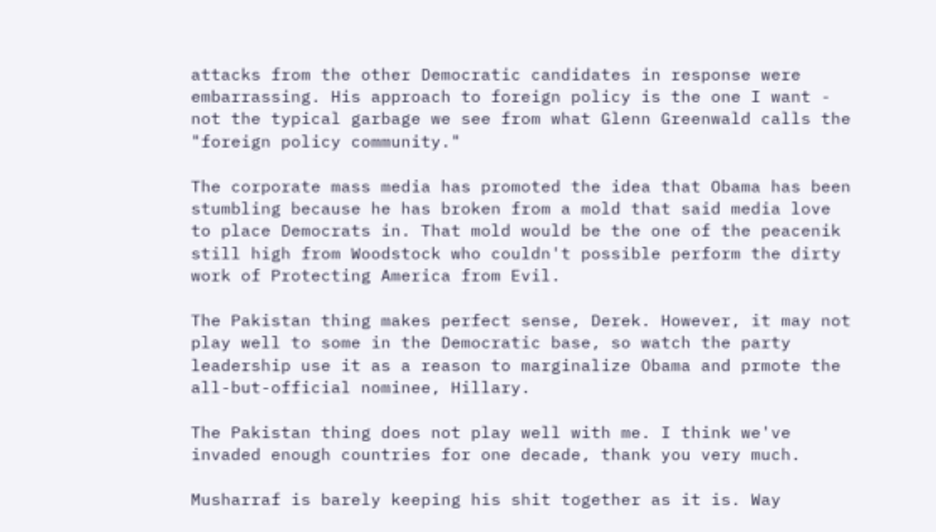attacks from the other Democratic candidates in response were embarrassing. His approach to foreign policy is the one I want - not the typical garbage we see from what Glenn Greenwald calls the "foreign policy community."

The corporate mass media has promoted the idea that Obama has been stumbling because he has broken from a mold that said media love to place Democrats in. That mold would be the one of the peacenik still high from Woodstock who couldn't possible perform the dirty work of Protecting America from Evil.

The Pakistan thing makes perfect sense, Derek. However, it may not play well to some in the Democratic base, so watch the party leadership use it as a reason to marginalize Obama and prmote the all-but-official nominee, Hillary.

The Pakistan thing does not play well with me. I think we've invaded enough countries for one decade, thank you very much.

Musharraf is barely keeping his shit together as it is. Way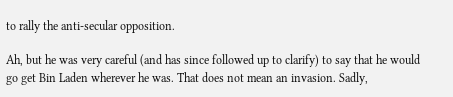to rally the anti-secular opposition.

Ah, but he was very careful (and has since followed up to clarify) to say that he would go get Bin Laden wherever he was. That does not mean an invasion. Sadly,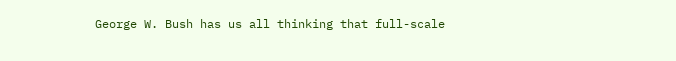George W. Bush has us all thinking that full-scale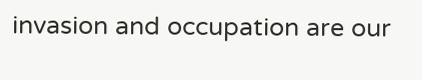invasion and occupation are our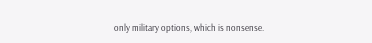only military options, which is nonsense.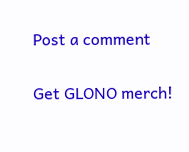Post a comment

Get GLONO merch!